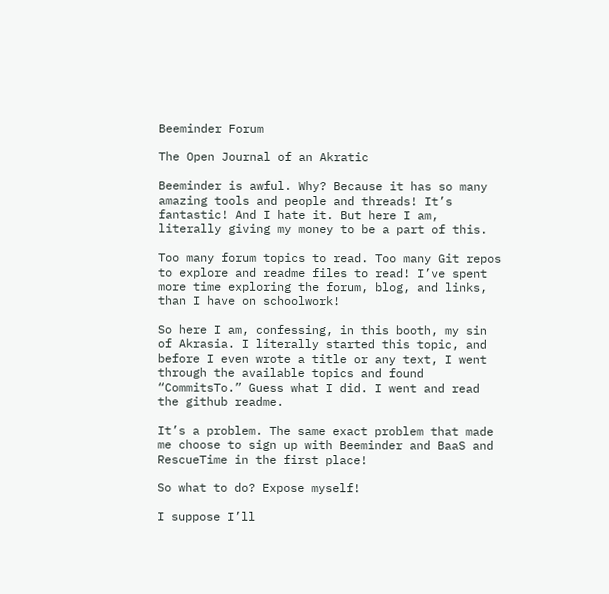Beeminder Forum

The Open Journal of an Akratic

Beeminder is awful. Why? Because it has so many amazing tools and people and threads! It’s fantastic! And I hate it. But here I am, literally giving my money to be a part of this.

Too many forum topics to read. Too many Git repos to explore and readme files to read! I’ve spent more time exploring the forum, blog, and links, than I have on schoolwork!

So here I am, confessing, in this booth, my sin of Akrasia. I literally started this topic, and before I even wrote a title or any text, I went through the available topics and found “CommitsTo.” Guess what I did. I went and read the github readme.

It’s a problem. The same exact problem that made me choose to sign up with Beeminder and BaaS and RescueTime in the first place!

So what to do? Expose myself!

I suppose I’ll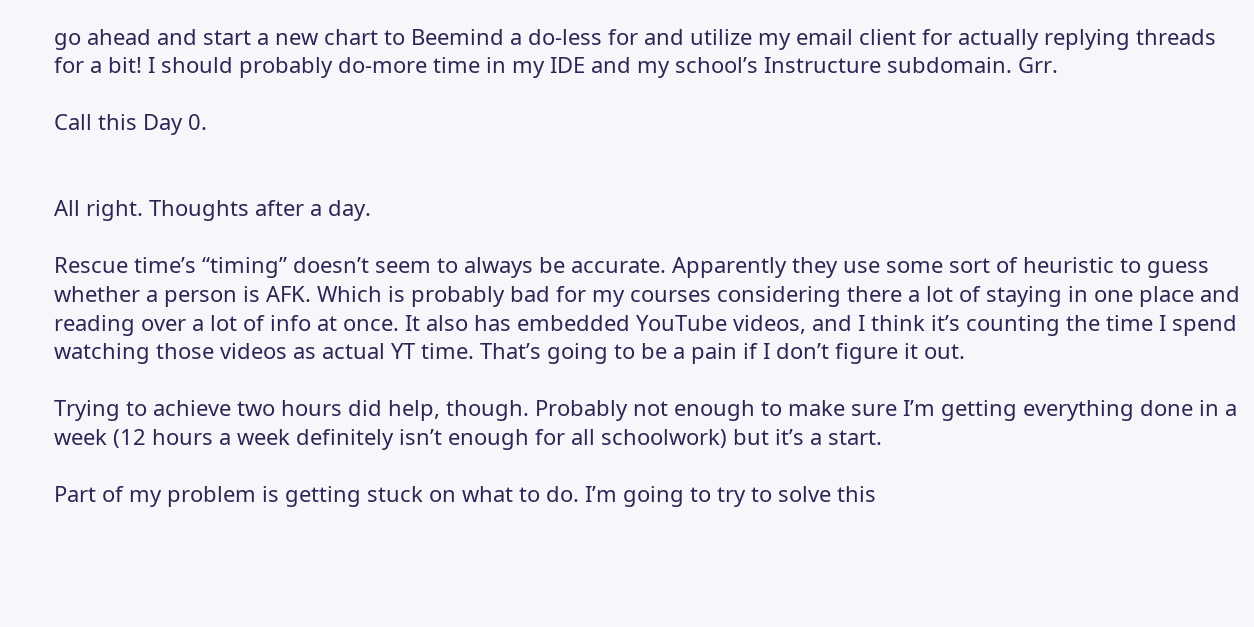go ahead and start a new chart to Beemind a do-less for and utilize my email client for actually replying threads for a bit! I should probably do-more time in my IDE and my school’s Instructure subdomain. Grr.

Call this Day 0.


All right. Thoughts after a day.

Rescue time’s “timing” doesn’t seem to always be accurate. Apparently they use some sort of heuristic to guess whether a person is AFK. Which is probably bad for my courses considering there a lot of staying in one place and reading over a lot of info at once. It also has embedded YouTube videos, and I think it’s counting the time I spend watching those videos as actual YT time. That’s going to be a pain if I don’t figure it out.

Trying to achieve two hours did help, though. Probably not enough to make sure I’m getting everything done in a week (12 hours a week definitely isn’t enough for all schoolwork) but it’s a start.

Part of my problem is getting stuck on what to do. I’m going to try to solve this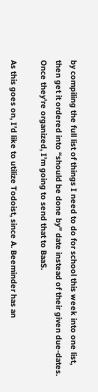by compiling the full list of things I need to do for school this week into one list, then get it ordered into “should be done by” date instead of their given due-dates. Once they’re organized, I’m going to send that to BaaS.

As this goes on, I’d like to utilize Todoist, since A. Beeminder has an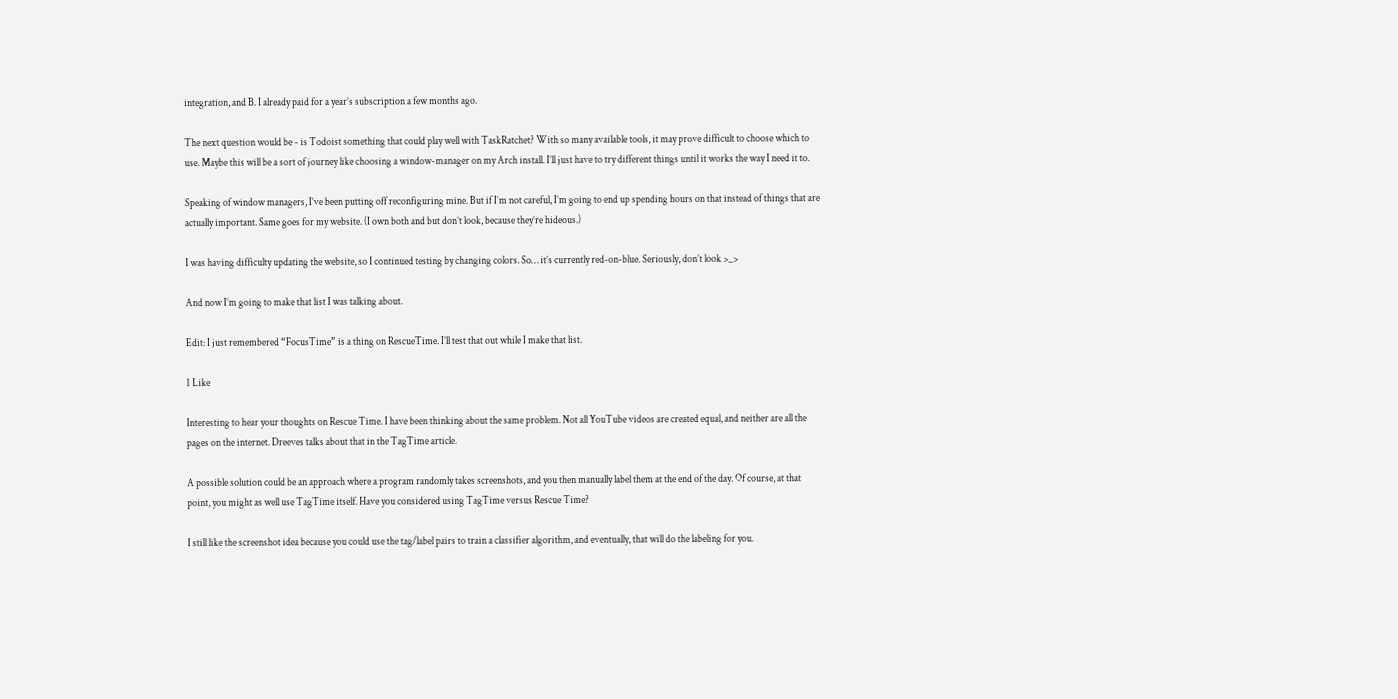integration, and B. I already paid for a year’s subscription a few months ago.

The next question would be - is Todoist something that could play well with TaskRatchet? With so many available tools, it may prove difficult to choose which to use. Maybe this will be a sort of journey like choosing a window-manager on my Arch install. I’ll just have to try different things until it works the way I need it to.

Speaking of window managers, I’ve been putting off reconfiguring mine. But if I’m not careful, I’m going to end up spending hours on that instead of things that are actually important. Same goes for my website. (I own both and but don’t look, because they’re hideous.)

I was having difficulty updating the website, so I continued testing by changing colors. So… it’s currently red-on-blue. Seriously, don’t look >_>

And now I’m going to make that list I was talking about.

Edit: I just remembered “FocusTime” is a thing on RescueTime. I’ll test that out while I make that list.

1 Like

Interesting to hear your thoughts on Rescue Time. I have been thinking about the same problem. Not all YouTube videos are created equal, and neither are all the pages on the internet. Dreeves talks about that in the TagTime article.

A possible solution could be an approach where a program randomly takes screenshots, and you then manually label them at the end of the day. Of course, at that point, you might as well use TagTime itself. Have you considered using TagTime versus Rescue Time?

I still like the screenshot idea because you could use the tag/label pairs to train a classifier algorithm, and eventually, that will do the labeling for you.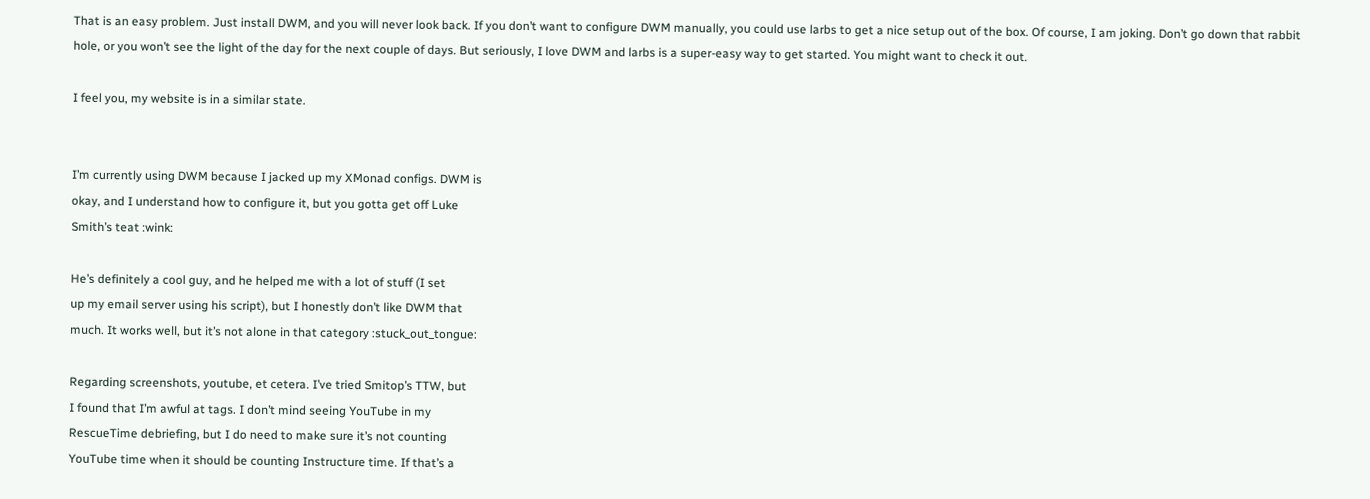That is an easy problem. Just install DWM, and you will never look back. If you don’t want to configure DWM manually, you could use larbs to get a nice setup out of the box. Of course, I am joking. Don’t go down that rabbit hole, or you won’t see the light of the day for the next couple of days. But seriously, I love DWM and larbs is a super-easy way to get started. You might want to check it out.

I feel you, my website is in a similar state.


I’m currently using DWM because I jacked up my XMonad configs. DWM is
okay, and I understand how to configure it, but you gotta get off Luke
Smith’s teat :wink:

He’s definitely a cool guy, and he helped me with a lot of stuff (I set
up my email server using his script), but I honestly don’t like DWM that
much. It works well, but it’s not alone in that category :stuck_out_tongue:

Regarding screenshots, youtube, et cetera. I’ve tried Smitop’s TTW, but
I found that I’m awful at tags. I don’t mind seeing YouTube in my
RescueTime debriefing, but I do need to make sure it’s not counting
YouTube time when it should be counting Instructure time. If that’s a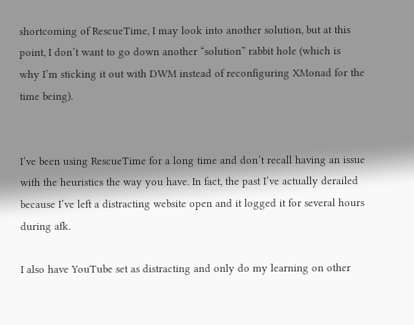shortcoming of RescueTime, I may look into another solution, but at this
point, I don’t want to go down another “solution” rabbit hole (which is
why I’m sticking it out with DWM instead of reconfiguring XMonad for the
time being).


I’ve been using RescueTime for a long time and don’t recall having an issue with the heuristics the way you have. In fact, the past I’ve actually derailed because I’ve left a distracting website open and it logged it for several hours during afk.

I also have YouTube set as distracting and only do my learning on other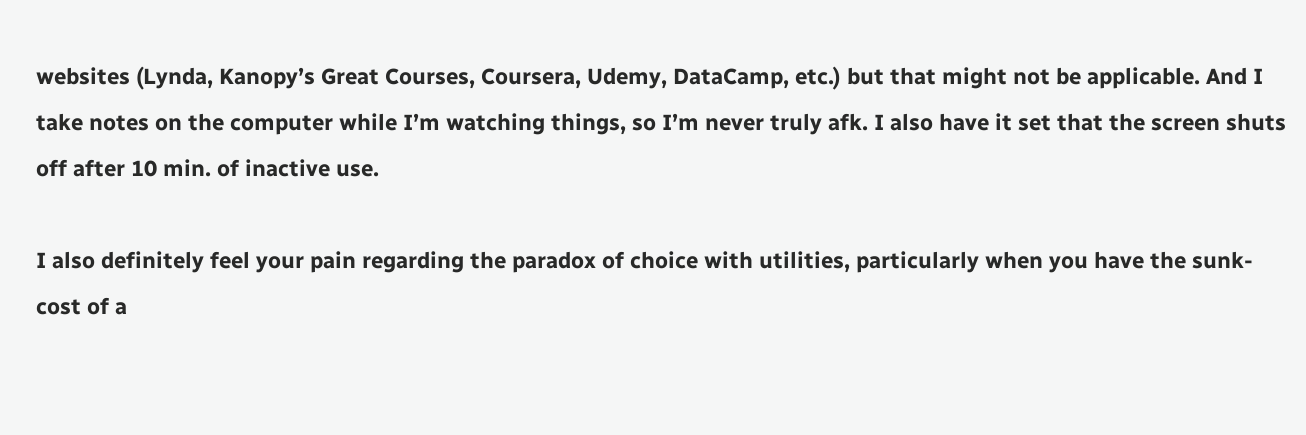websites (Lynda, Kanopy’s Great Courses, Coursera, Udemy, DataCamp, etc.) but that might not be applicable. And I take notes on the computer while I’m watching things, so I’m never truly afk. I also have it set that the screen shuts off after 10 min. of inactive use.

I also definitely feel your pain regarding the paradox of choice with utilities, particularly when you have the sunk-cost of a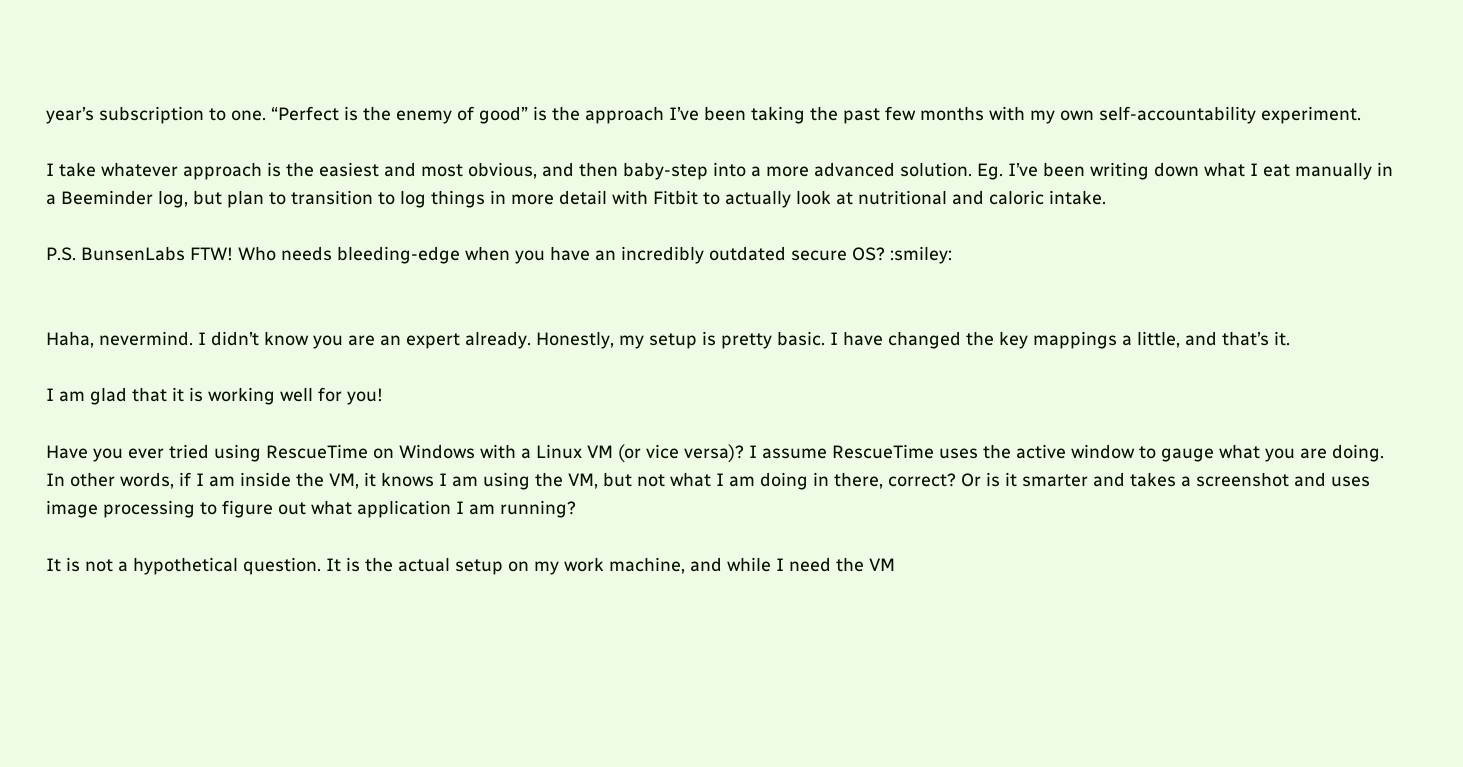year’s subscription to one. “Perfect is the enemy of good” is the approach I’ve been taking the past few months with my own self-accountability experiment.

I take whatever approach is the easiest and most obvious, and then baby-step into a more advanced solution. Eg. I’ve been writing down what I eat manually in a Beeminder log, but plan to transition to log things in more detail with Fitbit to actually look at nutritional and caloric intake.

P.S. BunsenLabs FTW! Who needs bleeding-edge when you have an incredibly outdated secure OS? :smiley:


Haha, nevermind. I didn’t know you are an expert already. Honestly, my setup is pretty basic. I have changed the key mappings a little, and that’s it.

I am glad that it is working well for you!

Have you ever tried using RescueTime on Windows with a Linux VM (or vice versa)? I assume RescueTime uses the active window to gauge what you are doing. In other words, if I am inside the VM, it knows I am using the VM, but not what I am doing in there, correct? Or is it smarter and takes a screenshot and uses image processing to figure out what application I am running?

It is not a hypothetical question. It is the actual setup on my work machine, and while I need the VM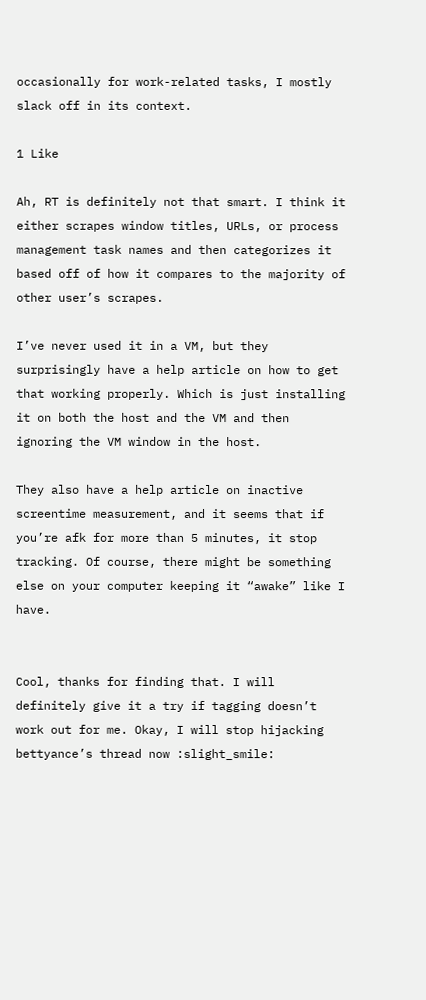occasionally for work-related tasks, I mostly slack off in its context.

1 Like

Ah, RT is definitely not that smart. I think it either scrapes window titles, URLs, or process management task names and then categorizes it based off of how it compares to the majority of other user’s scrapes.

I’ve never used it in a VM, but they surprisingly have a help article on how to get that working properly. Which is just installing it on both the host and the VM and then ignoring the VM window in the host.

They also have a help article on inactive screentime measurement, and it seems that if you’re afk for more than 5 minutes, it stop tracking. Of course, there might be something else on your computer keeping it “awake” like I have.


Cool, thanks for finding that. I will definitely give it a try if tagging doesn’t work out for me. Okay, I will stop hijacking bettyance’s thread now :slight_smile: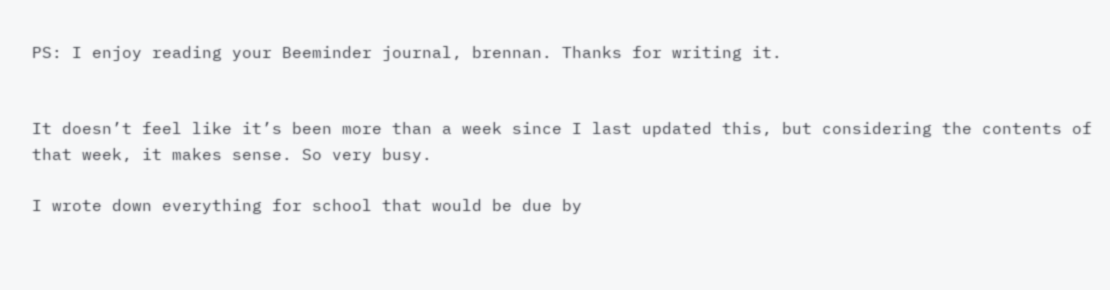PS: I enjoy reading your Beeminder journal, brennan. Thanks for writing it.


It doesn’t feel like it’s been more than a week since I last updated this, but considering the contents of that week, it makes sense. So very busy.

I wrote down everything for school that would be due by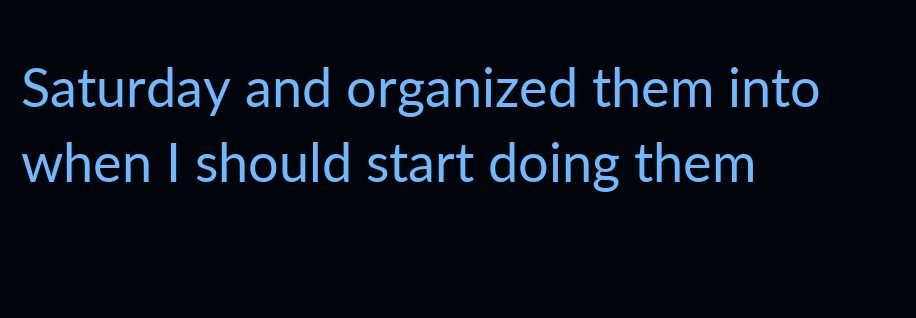Saturday and organized them into when I should start doing them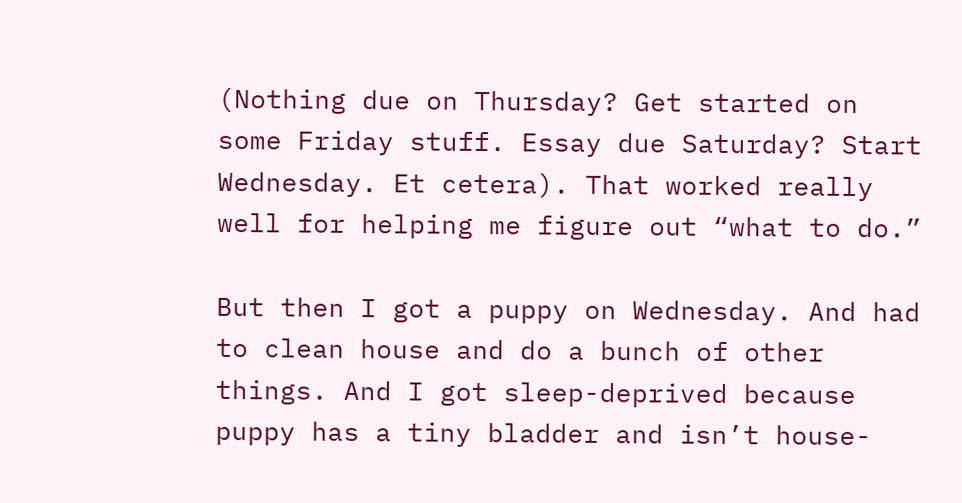(Nothing due on Thursday? Get started on some Friday stuff. Essay due Saturday? Start Wednesday. Et cetera). That worked really well for helping me figure out “what to do.”

But then I got a puppy on Wednesday. And had to clean house and do a bunch of other things. And I got sleep-deprived because puppy has a tiny bladder and isn’t house-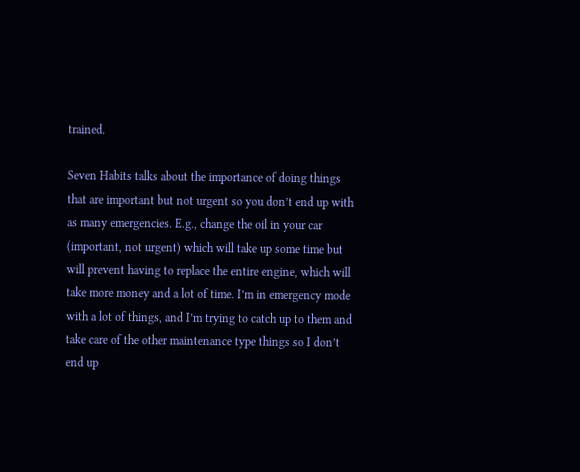trained.

Seven Habits talks about the importance of doing things that are important but not urgent so you don’t end up with as many emergencies. E.g., change the oil in your car (important, not urgent) which will take up some time but will prevent having to replace the entire engine, which will take more money and a lot of time. I’m in emergency mode with a lot of things, and I’m trying to catch up to them and take care of the other maintenance type things so I don’t end up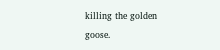killing the golden goose.